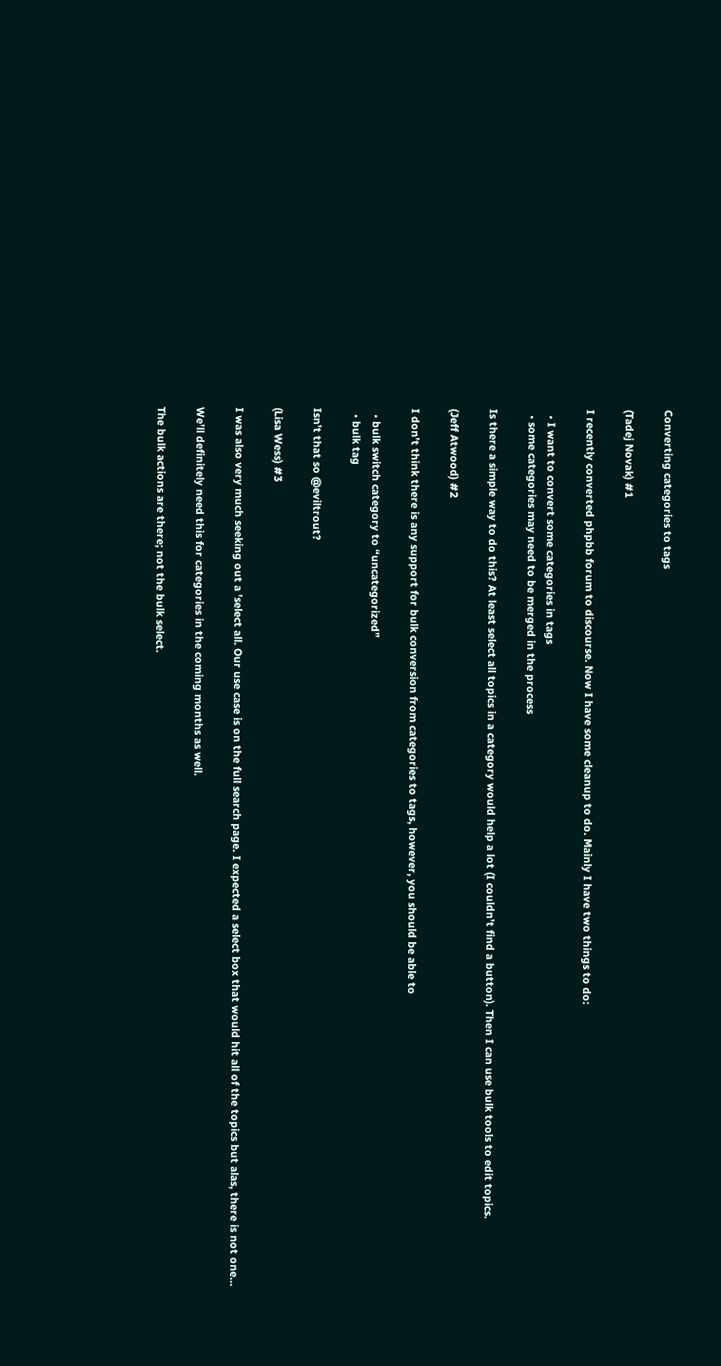Converting categories to tags

(Tadej Novak) #1

I recently converted phpbb forum to discourse. Now I have some cleanup to do. Mainly I have two things to do:

  • I want to convert some categories in tags
  • some categories may need to be merged in the process

Is there a simple way to do this? At least select all topics in a category would help a lot (I couldn’t find a button). Then I can use bulk tools to edit topics.

(Jeff Atwood) #2

I don’t think there is any support for bulk conversion from categories to tags, however, you should be able to

  • bulk switch category to “uncategorized”
  • bulk tag

Isn’t that so @eviltrout?

(Lisa Wess) #3

I was also very much seeking out a 'select all. Our use case is on the full search page. I expected a select box that would hit all of the topics but alas, there is not one…

We’ll definitely need this for categories in the coming months as well.

The bulk actions are there; not the bulk select.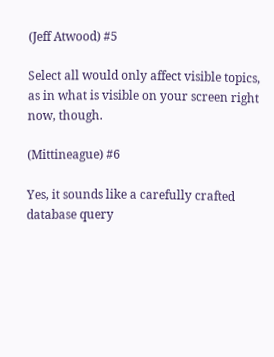(Jeff Atwood) #5

Select all would only affect visible topics, as in what is visible on your screen right now, though.

(Mittineague) #6

Yes, it sounds like a carefully crafted database query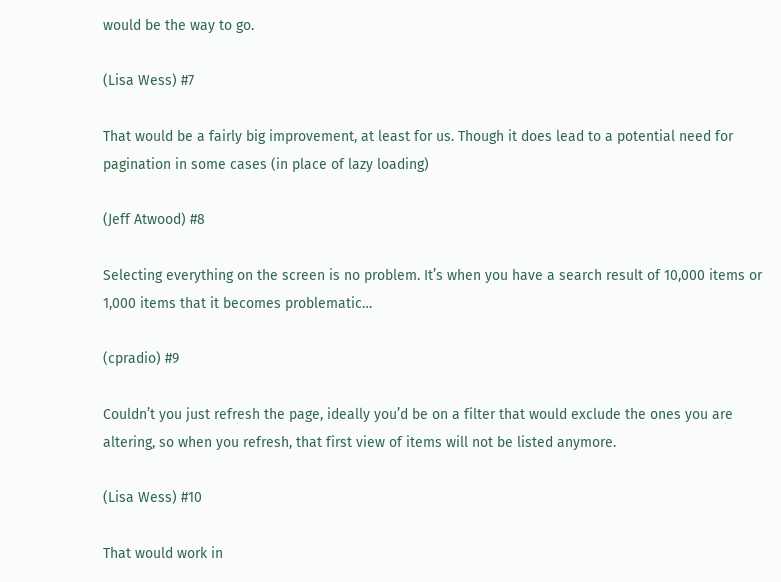would be the way to go.

(Lisa Wess) #7

That would be a fairly big improvement, at least for us. Though it does lead to a potential need for pagination in some cases (in place of lazy loading)

(Jeff Atwood) #8

Selecting everything on the screen is no problem. It’s when you have a search result of 10,000 items or 1,000 items that it becomes problematic…

(cpradio) #9

Couldn’t you just refresh the page, ideally you’d be on a filter that would exclude the ones you are altering, so when you refresh, that first view of items will not be listed anymore.

(Lisa Wess) #10

That would work in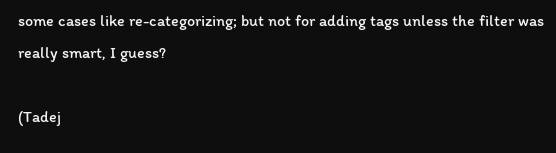some cases like re-categorizing; but not for adding tags unless the filter was really smart, I guess?

(Tadej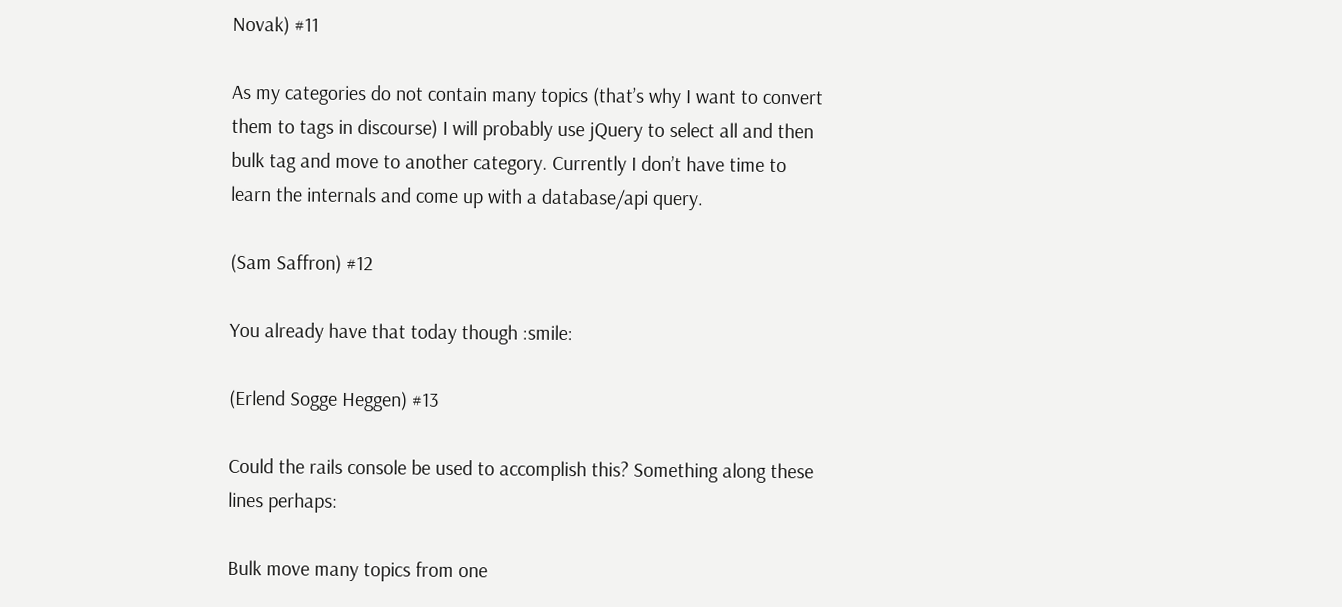Novak) #11

As my categories do not contain many topics (that’s why I want to convert them to tags in discourse) I will probably use jQuery to select all and then bulk tag and move to another category. Currently I don’t have time to learn the internals and come up with a database/api query.

(Sam Saffron) #12

You already have that today though :smile:

(Erlend Sogge Heggen) #13

Could the rails console be used to accomplish this? Something along these lines perhaps:

Bulk move many topics from one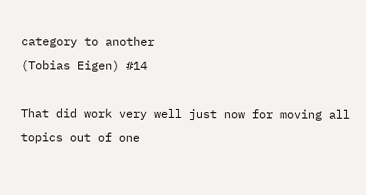category to another
(Tobias Eigen) #14

That did work very well just now for moving all topics out of one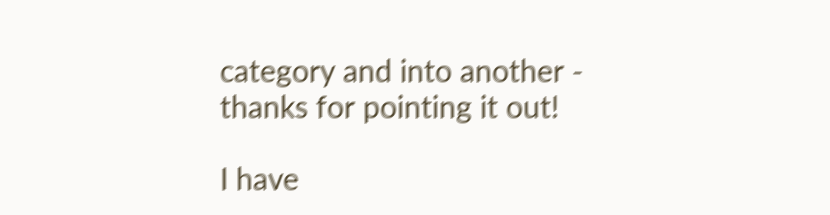category and into another - thanks for pointing it out!

I have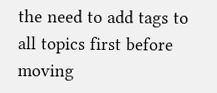the need to add tags to all topics first before moving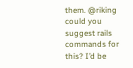them. @riking could you suggest rails commands for this? I’d be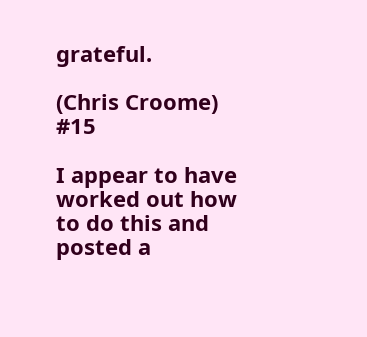grateful.

(Chris Croome) #15

I appear to have worked out how to do this and posted a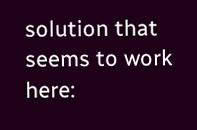solution that seems to work here: